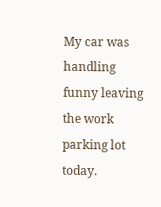My car was handling funny leaving the work parking lot today.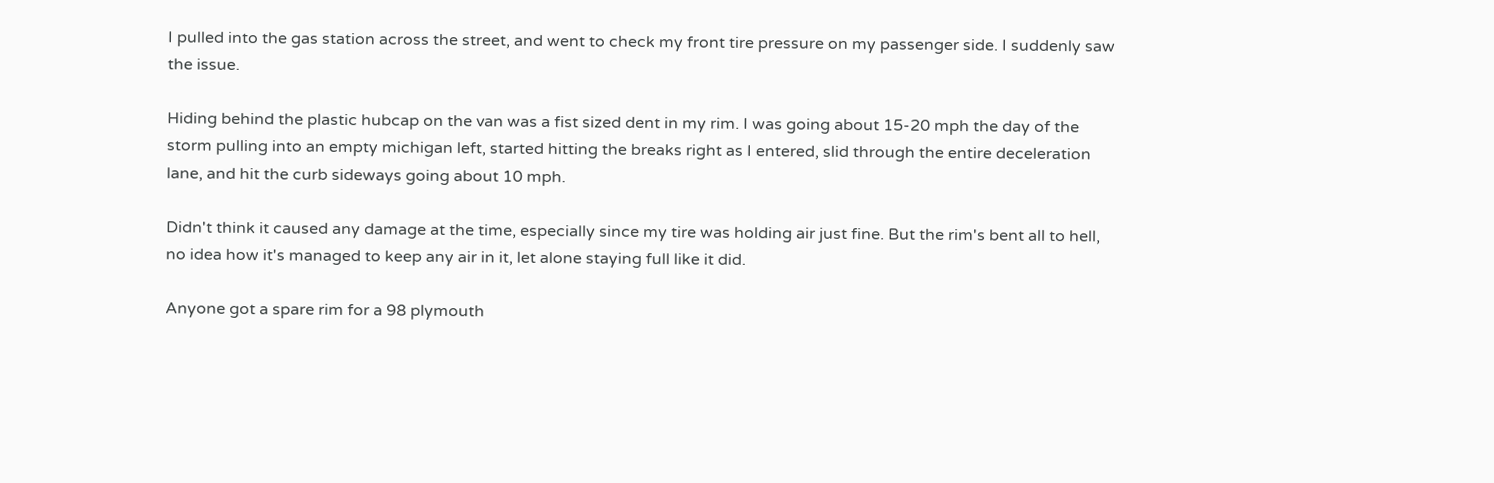I pulled into the gas station across the street, and went to check my front tire pressure on my passenger side. I suddenly saw the issue.

Hiding behind the plastic hubcap on the van was a fist sized dent in my rim. I was going about 15-20 mph the day of the storm pulling into an empty michigan left, started hitting the breaks right as I entered, slid through the entire deceleration lane, and hit the curb sideways going about 10 mph.

Didn't think it caused any damage at the time, especially since my tire was holding air just fine. But the rim's bent all to hell, no idea how it's managed to keep any air in it, let alone staying full like it did.

Anyone got a spare rim for a 98 plymouth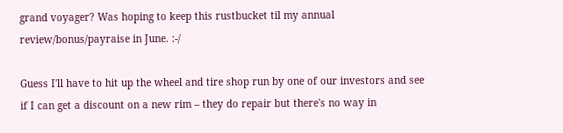grand voyager? Was hoping to keep this rustbucket til my annual review/bonus/payraise in June. :-/

Guess I'll have to hit up the wheel and tire shop run by one of our investors and see if I can get a discount on a new rim – they do repair but there's no way in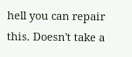hell you can repair this. Doesn't take a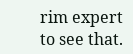rim expert to see that.